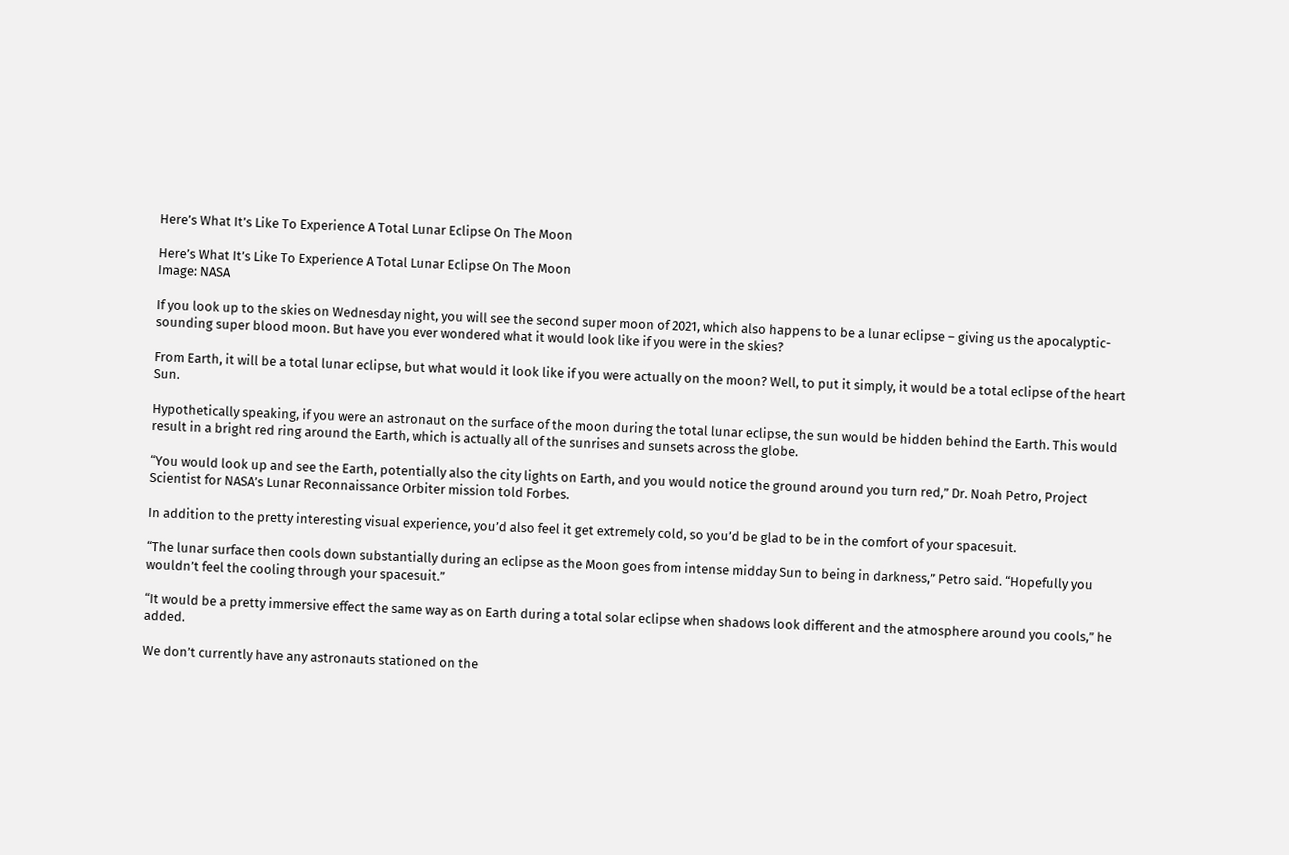Here’s What It’s Like To Experience A Total Lunar Eclipse On The Moon

Here’s What It’s Like To Experience A Total Lunar Eclipse On The Moon
Image: NASA

If you look up to the skies on Wednesday night, you will see the second super moon of 2021, which also happens to be a lunar eclipse – giving us the apocalyptic-sounding super blood moon. But have you ever wondered what it would look like if you were in the skies?

From Earth, it will be a total lunar eclipse, but what would it look like if you were actually on the moon? Well, to put it simply, it would be a total eclipse of the heart Sun.

Hypothetically speaking, if you were an astronaut on the surface of the moon during the total lunar eclipse, the sun would be hidden behind the Earth. This would result in a bright red ring around the Earth, which is actually all of the sunrises and sunsets across the globe.

“You would look up and see the Earth, potentially also the city lights on Earth, and you would notice the ground around you turn red,” Dr. Noah Petro, Project Scientist for NASA’s Lunar Reconnaissance Orbiter mission told Forbes.

In addition to the pretty interesting visual experience, you’d also feel it get extremely cold, so you’d be glad to be in the comfort of your spacesuit.

“The lunar surface then cools down substantially during an eclipse as the Moon goes from intense midday Sun to being in darkness,” Petro said. “Hopefully you wouldn’t feel the cooling through your spacesuit.”

“It would be a pretty immersive effect the same way as on Earth during a total solar eclipse when shadows look different and the atmosphere around you cools,” he added.

We don’t currently have any astronauts stationed on the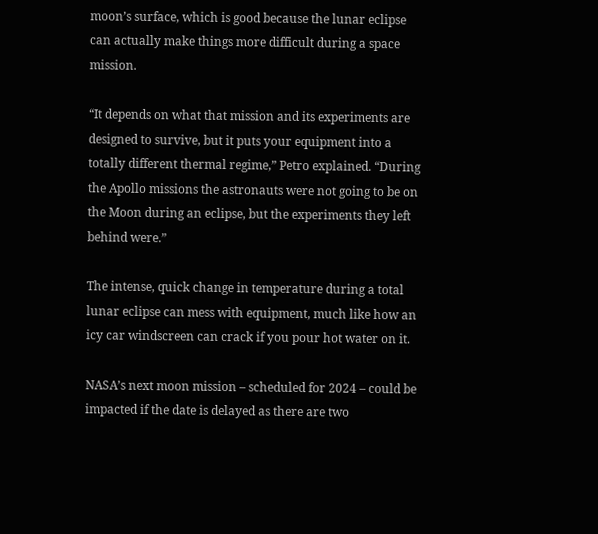moon’s surface, which is good because the lunar eclipse can actually make things more difficult during a space mission.

“It depends on what that mission and its experiments are designed to survive, but it puts your equipment into a totally different thermal regime,” Petro explained. “During the Apollo missions the astronauts were not going to be on the Moon during an eclipse, but the experiments they left behind were.”

The intense, quick change in temperature during a total lunar eclipse can mess with equipment, much like how an icy car windscreen can crack if you pour hot water on it.

NASA’s next moon mission – scheduled for 2024 – could be impacted if the date is delayed as there are two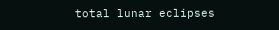total lunar eclipses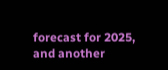forecast for 2025, and another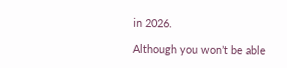in 2026.

Although you won’t be able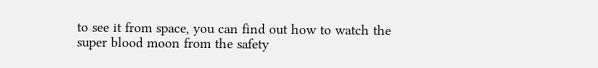to see it from space, you can find out how to watch the super blood moon from the safety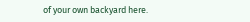of your own backyard here.